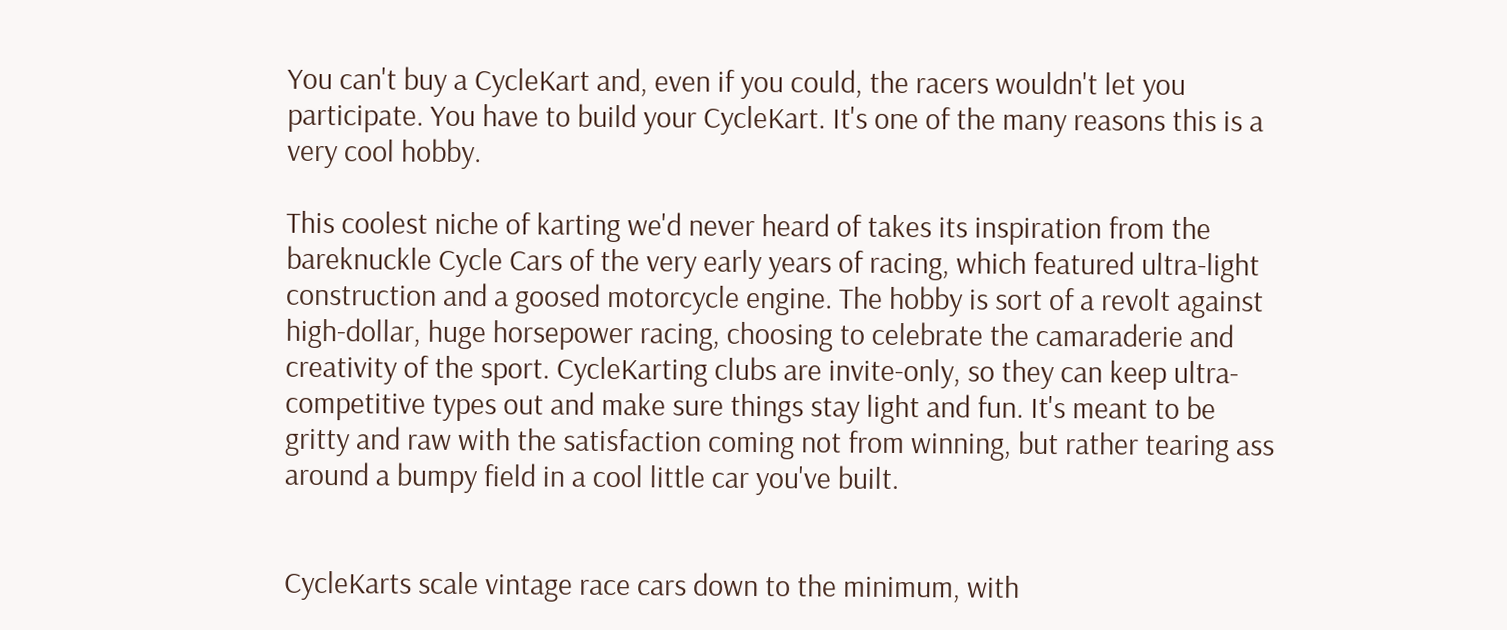You can't buy a CycleKart and, even if you could, the racers wouldn't let you participate. You have to build your CycleKart. It's one of the many reasons this is a very cool hobby.

This coolest niche of karting we'd never heard of takes its inspiration from the bareknuckle Cycle Cars of the very early years of racing, which featured ultra-light construction and a goosed motorcycle engine. The hobby is sort of a revolt against high-dollar, huge horsepower racing, choosing to celebrate the camaraderie and creativity of the sport. CycleKarting clubs are invite-only, so they can keep ultra-competitive types out and make sure things stay light and fun. It's meant to be gritty and raw with the satisfaction coming not from winning, but rather tearing ass around a bumpy field in a cool little car you've built.


CycleKarts scale vintage race cars down to the minimum, with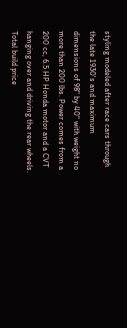styling modeled after race cars through the late 1930's and maximum dimensions of 98" by 40" with weight no more than 200 lbs. Power comes from a 200 cc, 6.5 HP Honda motor and a CVT hanging over and driving the rear wheels. Total build price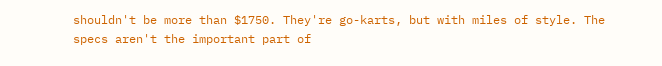shouldn't be more than $1750. They're go-karts, but with miles of style. The specs aren't the important part of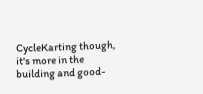CycleKarting though, it's more in the building and good-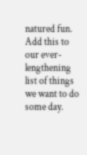natured fun. Add this to our ever-lengthening list of things we want to do some day.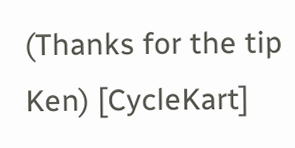(Thanks for the tip Ken) [CycleKart]